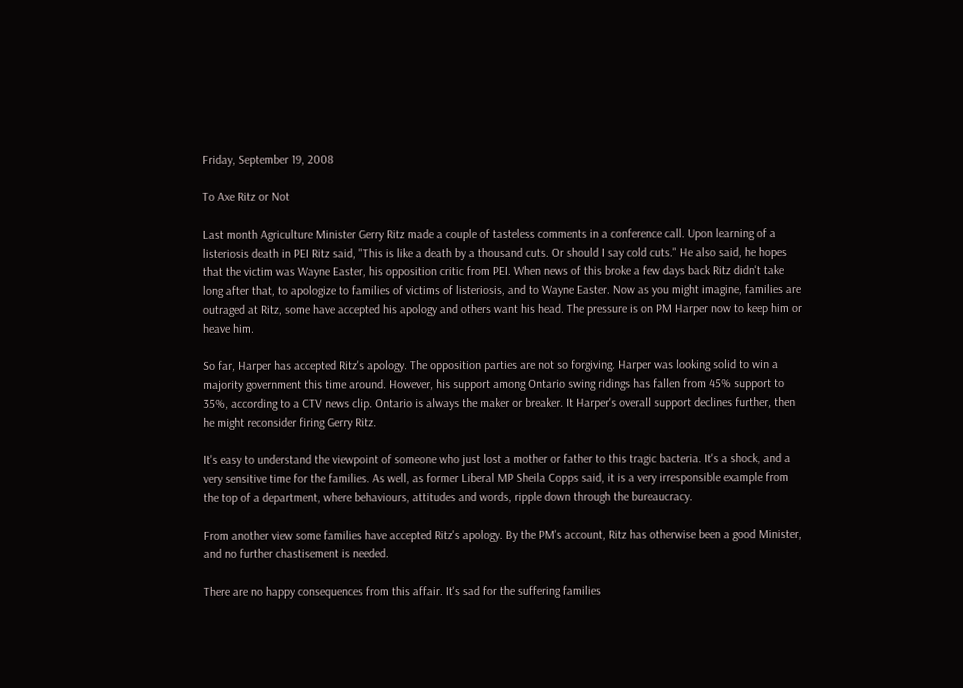Friday, September 19, 2008

To Axe Ritz or Not

Last month Agriculture Minister Gerry Ritz made a couple of tasteless comments in a conference call. Upon learning of a listeriosis death in PEI Ritz said, "This is like a death by a thousand cuts. Or should I say cold cuts." He also said, he hopes that the victim was Wayne Easter, his opposition critic from PEI. When news of this broke a few days back Ritz didn't take long after that, to apologize to families of victims of listeriosis, and to Wayne Easter. Now as you might imagine, families are outraged at Ritz, some have accepted his apology and others want his head. The pressure is on PM Harper now to keep him or heave him.

So far, Harper has accepted Ritz's apology. The opposition parties are not so forgiving. Harper was looking solid to win a majority government this time around. However, his support among Ontario swing ridings has fallen from 45% support to 35%, according to a CTV news clip. Ontario is always the maker or breaker. It Harper's overall support declines further, then he might reconsider firing Gerry Ritz.

It's easy to understand the viewpoint of someone who just lost a mother or father to this tragic bacteria. It's a shock, and a very sensitive time for the families. As well, as former Liberal MP Sheila Copps said, it is a very irresponsible example from the top of a department, where behaviours, attitudes and words, ripple down through the bureaucracy.

From another view some families have accepted Ritz's apology. By the PM's account, Ritz has otherwise been a good Minister, and no further chastisement is needed.

There are no happy consequences from this affair. It's sad for the suffering families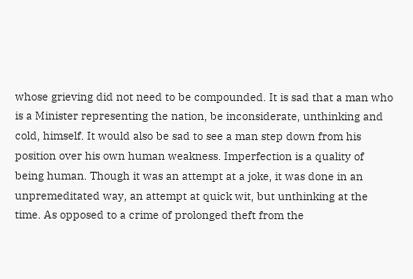whose grieving did not need to be compounded. It is sad that a man who is a Minister representing the nation, be inconsiderate, unthinking and cold, himself. It would also be sad to see a man step down from his position over his own human weakness. Imperfection is a quality of being human. Though it was an attempt at a joke, it was done in an unpremeditated way, an attempt at quick wit, but unthinking at the time. As opposed to a crime of prolonged theft from the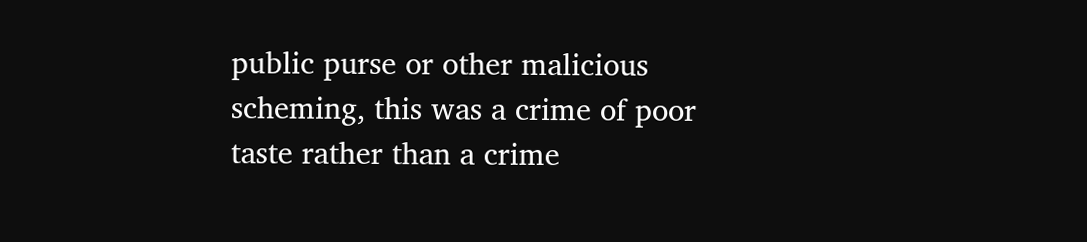public purse or other malicious scheming, this was a crime of poor taste rather than a crime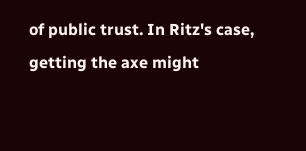of public trust. In Ritz's case, getting the axe might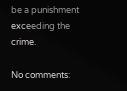be a punishment exceeding the crime.

No comments: